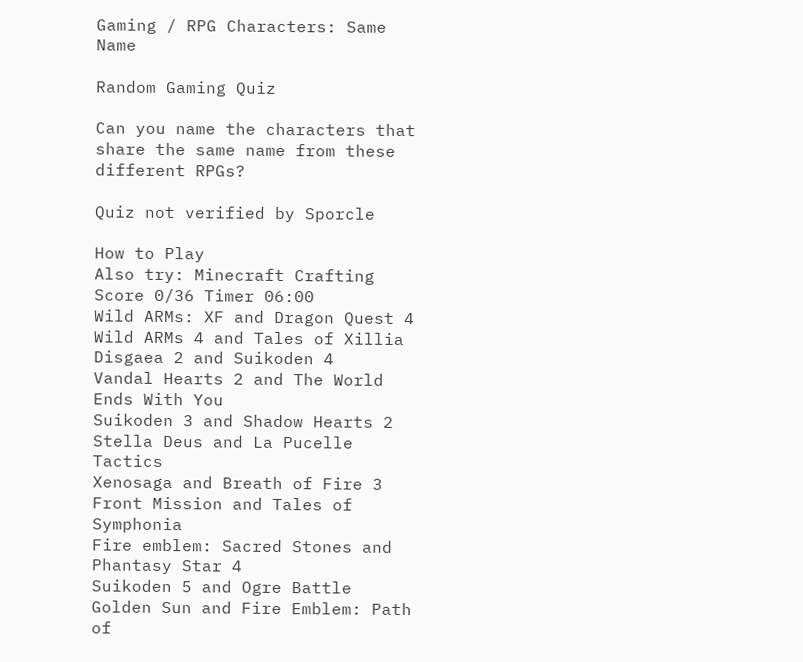Gaming / RPG Characters: Same Name

Random Gaming Quiz

Can you name the characters that share the same name from these different RPGs?

Quiz not verified by Sporcle

How to Play
Also try: Minecraft Crafting
Score 0/36 Timer 06:00
Wild ARMs: XF and Dragon Quest 4
Wild ARMs 4 and Tales of Xillia
Disgaea 2 and Suikoden 4
Vandal Hearts 2 and The World Ends With You
Suikoden 3 and Shadow Hearts 2
Stella Deus and La Pucelle Tactics
Xenosaga and Breath of Fire 3
Front Mission and Tales of Symphonia
Fire emblem: Sacred Stones and Phantasy Star 4
Suikoden 5 and Ogre Battle
Golden Sun and Fire Emblem: Path of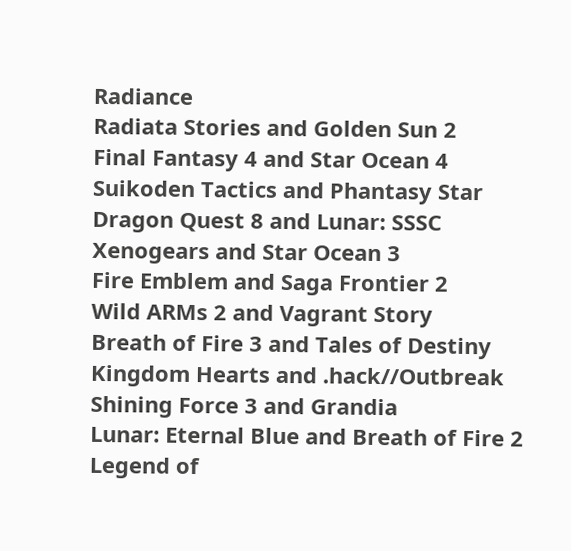Radiance
Radiata Stories and Golden Sun 2
Final Fantasy 4 and Star Ocean 4
Suikoden Tactics and Phantasy Star
Dragon Quest 8 and Lunar: SSSC
Xenogears and Star Ocean 3
Fire Emblem and Saga Frontier 2
Wild ARMs 2 and Vagrant Story
Breath of Fire 3 and Tales of Destiny
Kingdom Hearts and .hack//Outbreak
Shining Force 3 and Grandia
Lunar: Eternal Blue and Breath of Fire 2
Legend of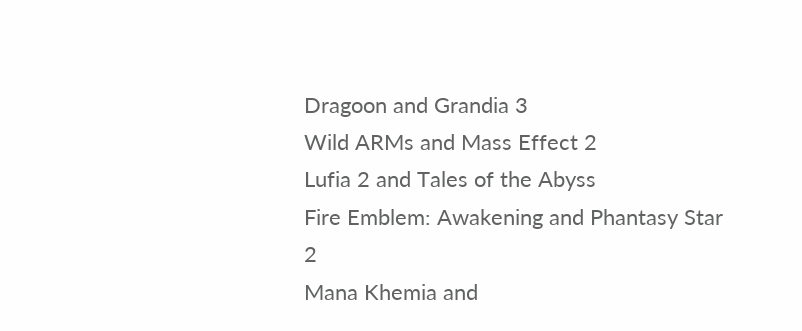Dragoon and Grandia 3
Wild ARMs and Mass Effect 2
Lufia 2 and Tales of the Abyss
Fire Emblem: Awakening and Phantasy Star 2
Mana Khemia and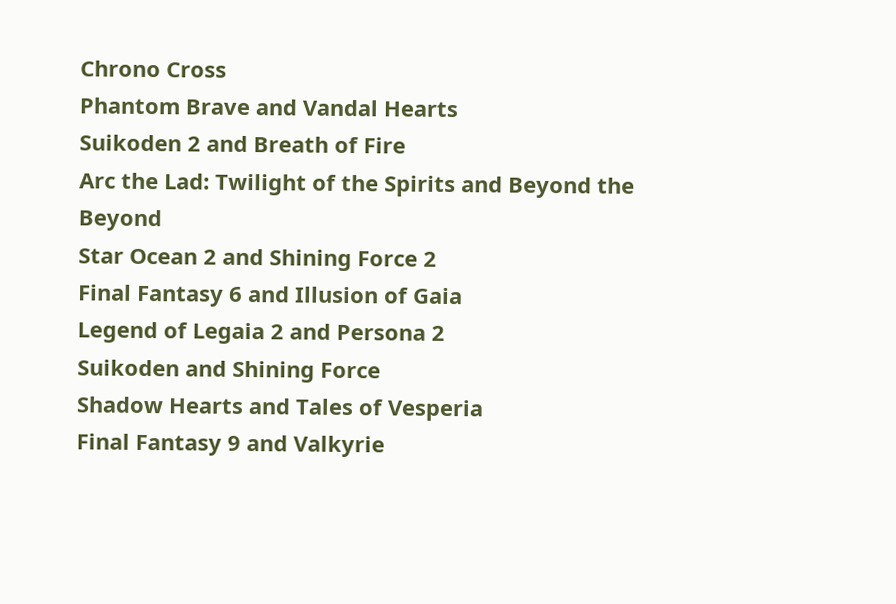Chrono Cross
Phantom Brave and Vandal Hearts
Suikoden 2 and Breath of Fire
Arc the Lad: Twilight of the Spirits and Beyond the Beyond
Star Ocean 2 and Shining Force 2
Final Fantasy 6 and Illusion of Gaia
Legend of Legaia 2 and Persona 2
Suikoden and Shining Force
Shadow Hearts and Tales of Vesperia
Final Fantasy 9 and Valkyrie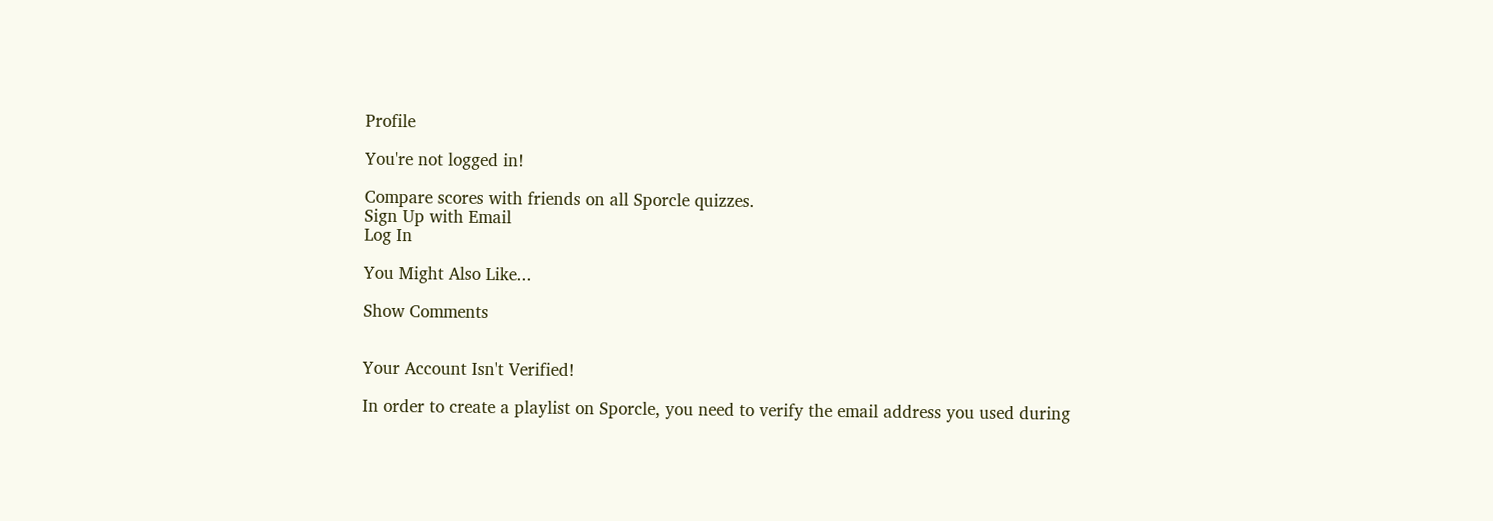Profile

You're not logged in!

Compare scores with friends on all Sporcle quizzes.
Sign Up with Email
Log In

You Might Also Like...

Show Comments


Your Account Isn't Verified!

In order to create a playlist on Sporcle, you need to verify the email address you used during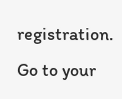registration. Go to your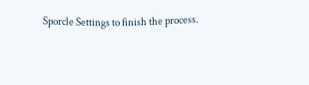Sporcle Settings to finish the process.